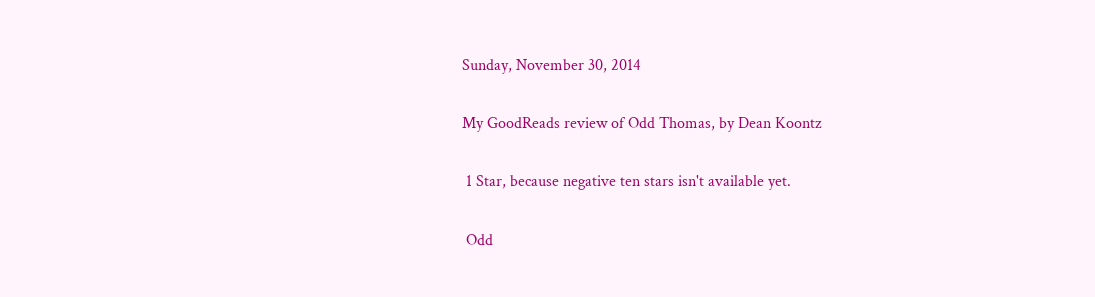Sunday, November 30, 2014

My GoodReads review of Odd Thomas, by Dean Koontz

 1 Star, because negative ten stars isn't available yet.

 Odd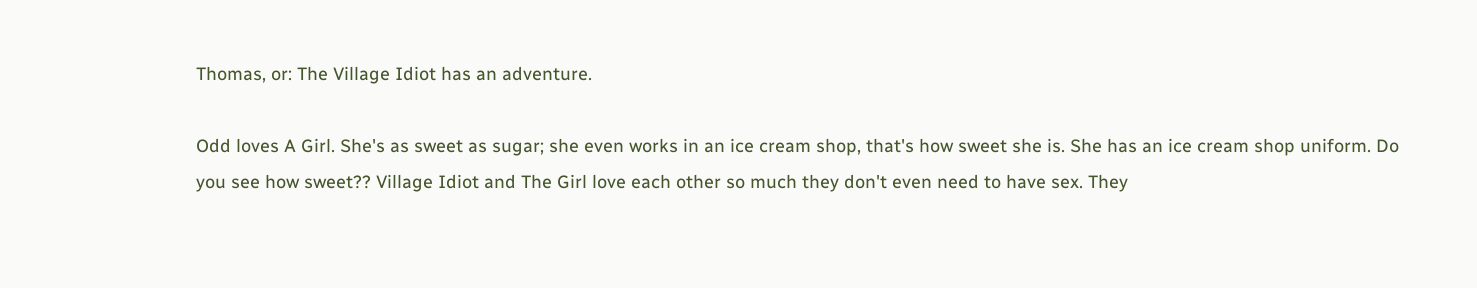Thomas, or: The Village Idiot has an adventure.

Odd loves A Girl. She's as sweet as sugar; she even works in an ice cream shop, that's how sweet she is. She has an ice cream shop uniform. Do you see how sweet?? Village Idiot and The Girl love each other so much they don't even need to have sex. They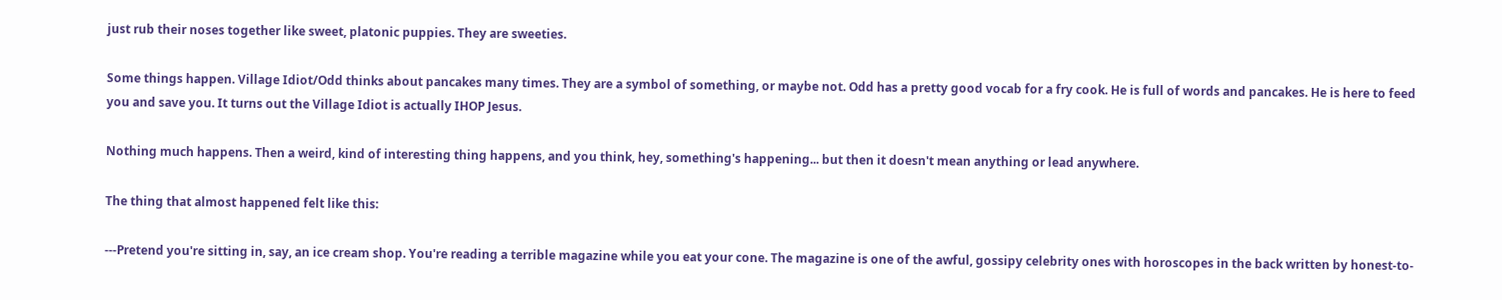just rub their noses together like sweet, platonic puppies. They are sweeties.

Some things happen. Village Idiot/Odd thinks about pancakes many times. They are a symbol of something, or maybe not. Odd has a pretty good vocab for a fry cook. He is full of words and pancakes. He is here to feed you and save you. It turns out the Village Idiot is actually IHOP Jesus.

Nothing much happens. Then a weird, kind of interesting thing happens, and you think, hey, something's happening... but then it doesn't mean anything or lead anywhere.

The thing that almost happened felt like this:

---Pretend you're sitting in, say, an ice cream shop. You're reading a terrible magazine while you eat your cone. The magazine is one of the awful, gossipy celebrity ones with horoscopes in the back written by honest-to-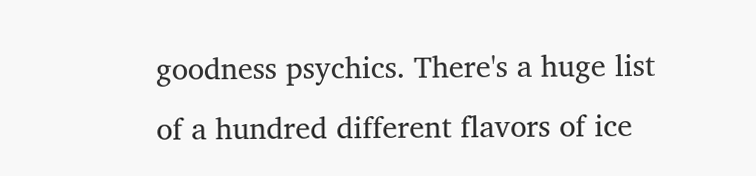goodness psychics. There's a huge list of a hundred different flavors of ice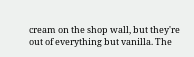cream on the shop wall, but they're out of everything but vanilla. The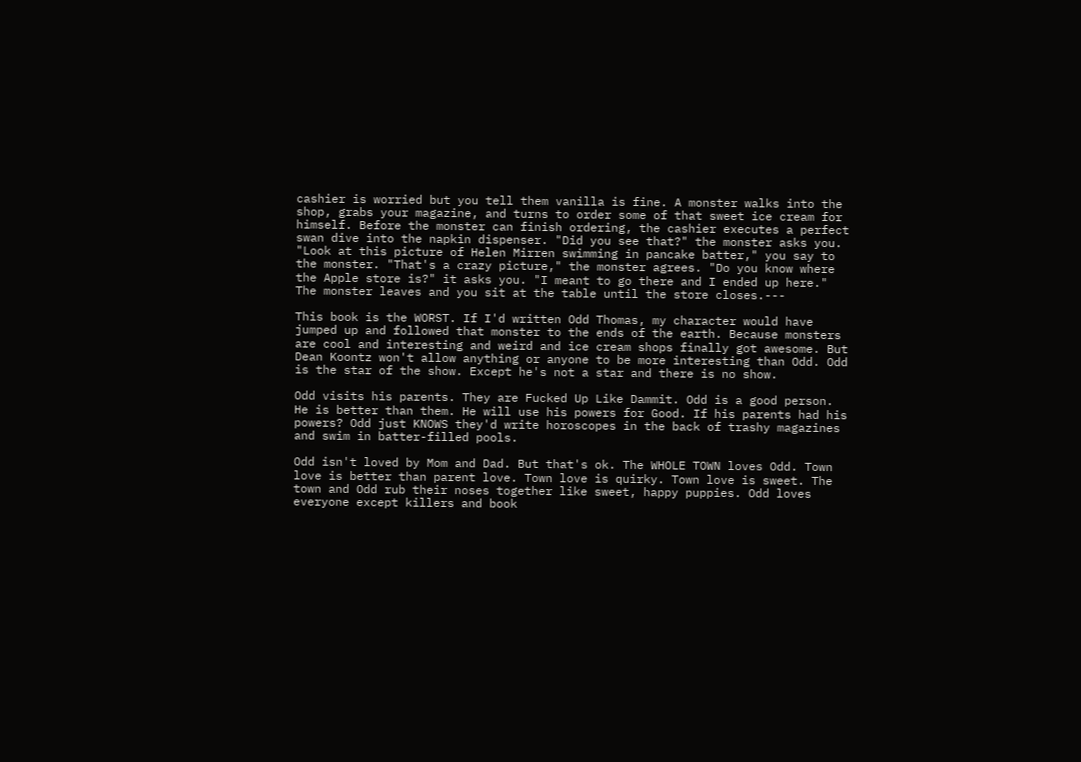cashier is worried but you tell them vanilla is fine. A monster walks into the shop, grabs your magazine, and turns to order some of that sweet ice cream for himself. Before the monster can finish ordering, the cashier executes a perfect swan dive into the napkin dispenser. "Did you see that?" the monster asks you. "Look at this picture of Helen Mirren swimming in pancake batter," you say to the monster. "That's a crazy picture," the monster agrees. "Do you know where the Apple store is?" it asks you. "I meant to go there and I ended up here." The monster leaves and you sit at the table until the store closes.---

This book is the WORST. If I'd written Odd Thomas, my character would have jumped up and followed that monster to the ends of the earth. Because monsters are cool and interesting and weird and ice cream shops finally got awesome. But Dean Koontz won't allow anything or anyone to be more interesting than Odd. Odd is the star of the show. Except he's not a star and there is no show.

Odd visits his parents. They are Fucked Up Like Dammit. Odd is a good person. He is better than them. He will use his powers for Good. If his parents had his powers? Odd just KNOWS they'd write horoscopes in the back of trashy magazines and swim in batter-filled pools.

Odd isn't loved by Mom and Dad. But that's ok. The WHOLE TOWN loves Odd. Town love is better than parent love. Town love is quirky. Town love is sweet. The town and Odd rub their noses together like sweet, happy puppies. Odd loves everyone except killers and book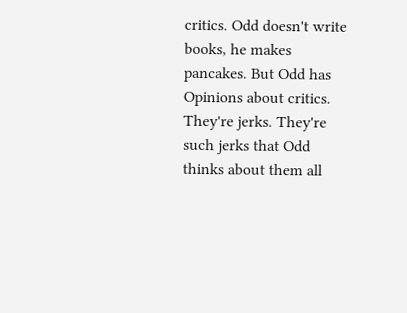critics. Odd doesn't write books, he makes pancakes. But Odd has Opinions about critics. They're jerks. They're such jerks that Odd thinks about them all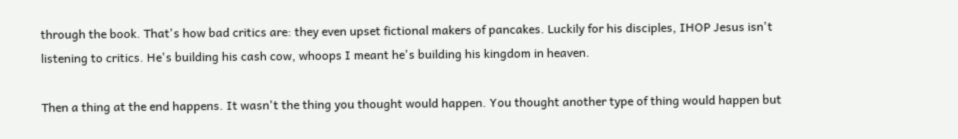through the book. That's how bad critics are: they even upset fictional makers of pancakes. Luckily for his disciples, IHOP Jesus isn't listening to critics. He's building his cash cow, whoops I meant he's building his kingdom in heaven.

Then a thing at the end happens. It wasn't the thing you thought would happen. You thought another type of thing would happen but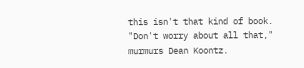this isn't that kind of book. "Don't worry about all that," murmurs Dean Koontz.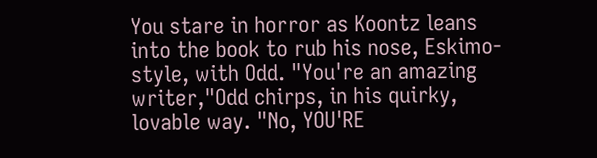You stare in horror as Koontz leans into the book to rub his nose, Eskimo-style, with Odd. "You're an amazing writer,"Odd chirps, in his quirky, lovable way. "No, YOU'RE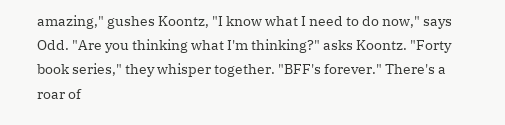amazing," gushes Koontz, "I know what I need to do now," says Odd. "Are you thinking what I'm thinking?" asks Koontz. "Forty book series," they whisper together. "BFF's forever." There's a roar of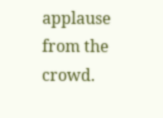applause from the crowd.